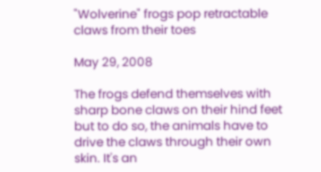"Wolverine" frogs pop retractable claws from their toes

May 29, 2008

The frogs defend themselves with sharp bone claws on their hind feet but to do so, the animals have to drive the claws through their own skin. It's an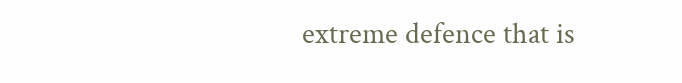extreme defence that is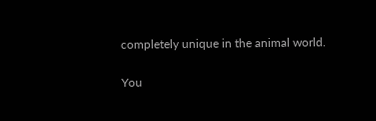completely unique in the animal world.

You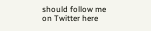should follow me on Twitter here